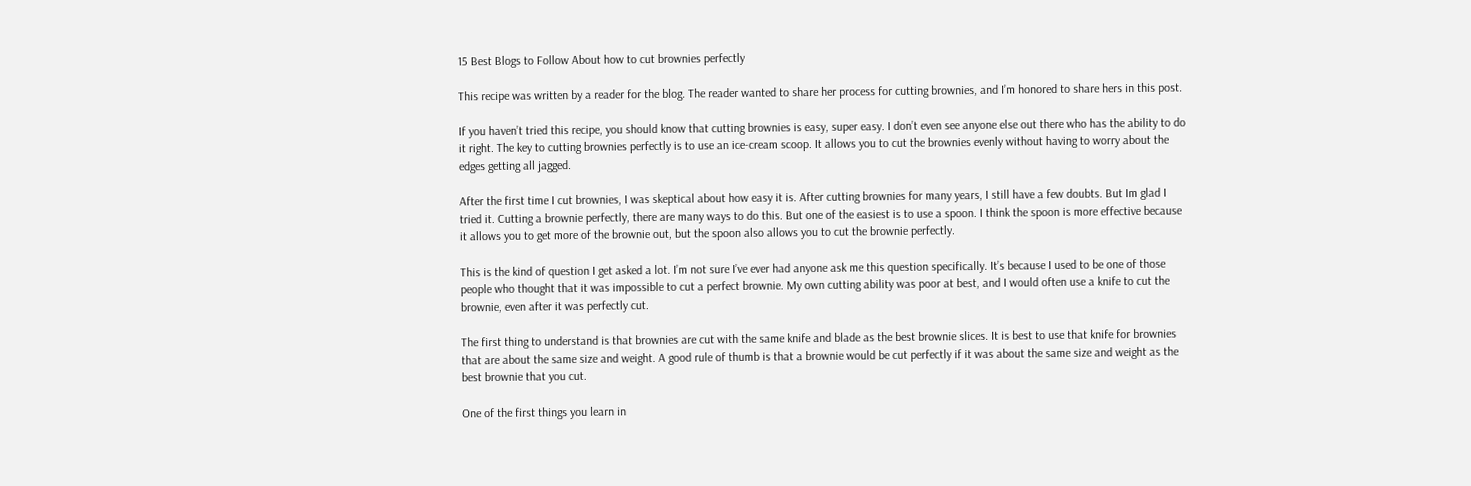15 Best Blogs to Follow About how to cut brownies perfectly

This recipe was written by a reader for the blog. The reader wanted to share her process for cutting brownies, and I’m honored to share hers in this post.

If you haven’t tried this recipe, you should know that cutting brownies is easy, super easy. I don’t even see anyone else out there who has the ability to do it right. The key to cutting brownies perfectly is to use an ice-cream scoop. It allows you to cut the brownies evenly without having to worry about the edges getting all jagged.

After the first time I cut brownies, I was skeptical about how easy it is. After cutting brownies for many years, I still have a few doubts. But Im glad I tried it. Cutting a brownie perfectly, there are many ways to do this. But one of the easiest is to use a spoon. I think the spoon is more effective because it allows you to get more of the brownie out, but the spoon also allows you to cut the brownie perfectly.

This is the kind of question I get asked a lot. I’m not sure I’ve ever had anyone ask me this question specifically. It’s because I used to be one of those people who thought that it was impossible to cut a perfect brownie. My own cutting ability was poor at best, and I would often use a knife to cut the brownie, even after it was perfectly cut.

The first thing to understand is that brownies are cut with the same knife and blade as the best brownie slices. It is best to use that knife for brownies that are about the same size and weight. A good rule of thumb is that a brownie would be cut perfectly if it was about the same size and weight as the best brownie that you cut.

One of the first things you learn in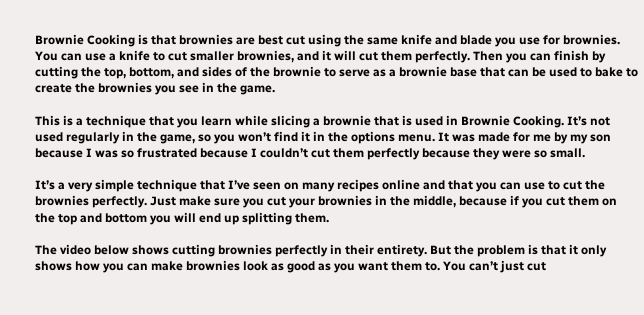Brownie Cooking is that brownies are best cut using the same knife and blade you use for brownies. You can use a knife to cut smaller brownies, and it will cut them perfectly. Then you can finish by cutting the top, bottom, and sides of the brownie to serve as a brownie base that can be used to bake to create the brownies you see in the game.

This is a technique that you learn while slicing a brownie that is used in Brownie Cooking. It’s not used regularly in the game, so you won’t find it in the options menu. It was made for me by my son because I was so frustrated because I couldn’t cut them perfectly because they were so small.

It’s a very simple technique that I’ve seen on many recipes online and that you can use to cut the brownies perfectly. Just make sure you cut your brownies in the middle, because if you cut them on the top and bottom you will end up splitting them.

The video below shows cutting brownies perfectly in their entirety. But the problem is that it only shows how you can make brownies look as good as you want them to. You can’t just cut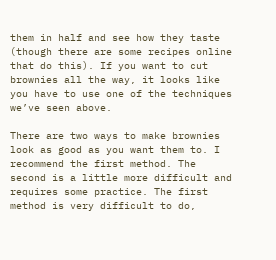them in half and see how they taste (though there are some recipes online that do this). If you want to cut brownies all the way, it looks like you have to use one of the techniques we’ve seen above.

There are two ways to make brownies look as good as you want them to. I recommend the first method. The second is a little more difficult and requires some practice. The first method is very difficult to do,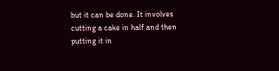but it can be done. It involves cutting a cake in half and then putting it in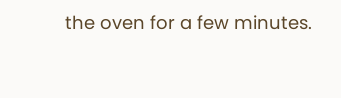the oven for a few minutes.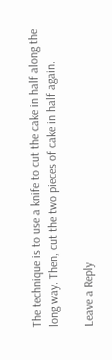The technique is to use a knife to cut the cake in half along the long way. Then, cut the two pieces of cake in half again.

Leave a Reply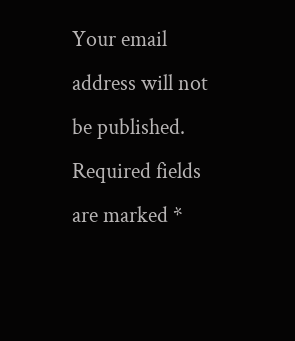Your email address will not be published. Required fields are marked *